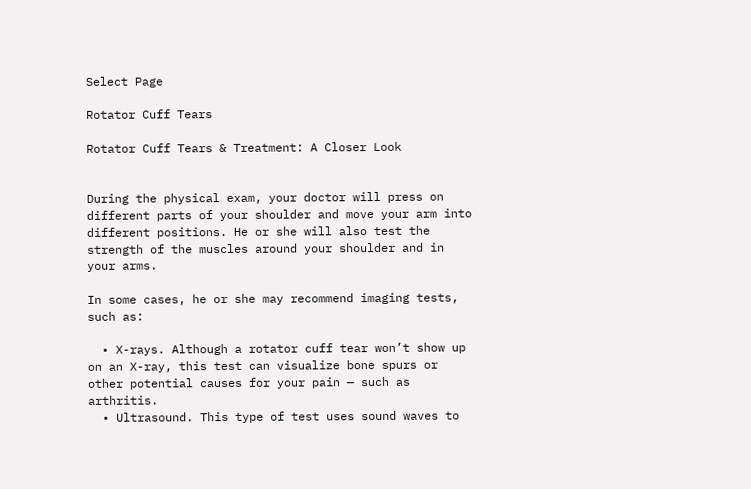Select Page

Rotator Cuff Tears

Rotator Cuff Tears & Treatment: A Closer Look


During the physical exam, your doctor will press on different parts of your shoulder and move your arm into different positions. He or she will also test the strength of the muscles around your shoulder and in your arms.

In some cases, he or she may recommend imaging tests, such as:

  • X-rays. Although a rotator cuff tear won’t show up on an X-ray, this test can visualize bone spurs or other potential causes for your pain — such as arthritis.
  • Ultrasound. This type of test uses sound waves to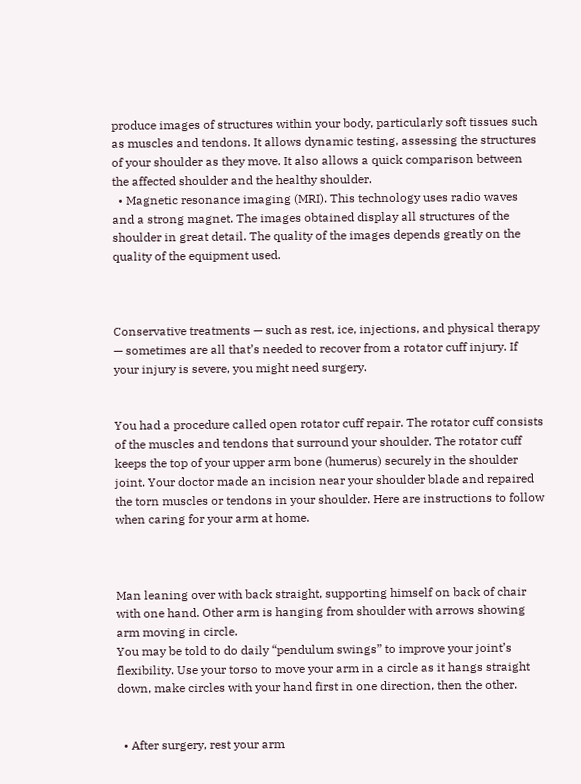produce images of structures within your body, particularly soft tissues such as muscles and tendons. It allows dynamic testing, assessing the structures of your shoulder as they move. It also allows a quick comparison between the affected shoulder and the healthy shoulder.
  • Magnetic resonance imaging (MRI). This technology uses radio waves and a strong magnet. The images obtained display all structures of the shoulder in great detail. The quality of the images depends greatly on the quality of the equipment used.



Conservative treatments — such as rest, ice, injections, and physical therapy — sometimes are all that’s needed to recover from a rotator cuff injury. If your injury is severe, you might need surgery.


You had a procedure called open rotator cuff repair. The rotator cuff consists of the muscles and tendons that surround your shoulder. The rotator cuff keeps the top of your upper arm bone (humerus) securely in the shoulder joint. Your doctor made an incision near your shoulder blade and repaired the torn muscles or tendons in your shoulder. Here are instructions to follow when caring for your arm at home.



Man leaning over with back straight, supporting himself on back of chair with one hand. Other arm is hanging from shoulder with arrows showing arm moving in circle.
You may be told to do daily “pendulum swings” to improve your joint’s flexibility. Use your torso to move your arm in a circle as it hangs straight down, make circles with your hand first in one direction, then the other.


  • After surgery, rest your arm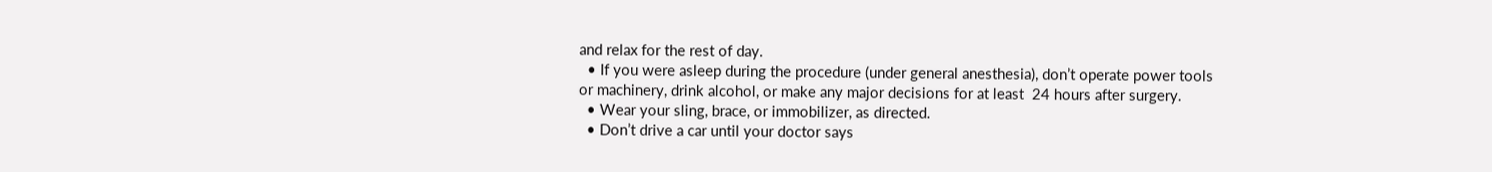and relax for the rest of day.
  • If you were asleep during the procedure (under general anesthesia), don’t operate power tools or machinery, drink alcohol, or make any major decisions for at least  24 hours after surgery.
  • Wear your sling, brace, or immobilizer, as directed.
  • Don’t drive a car until your doctor says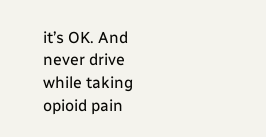it’s OK. And never drive while taking opioid pain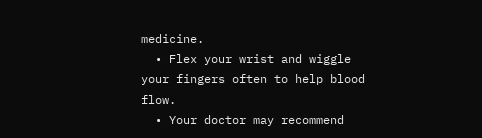medicine.
  • Flex your wrist and wiggle your fingers often to help blood flow.
  • Your doctor may recommend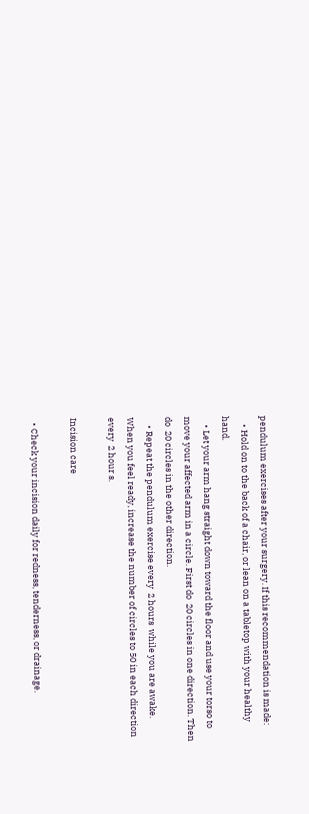pendulum exercises after your surgery. If this recommendation is made:
    • Hold on to the back of a chair, or lean on a tabletop with your healthy hand.
    • Let your arm hang straight down toward the floor and use your torso to move your affected arm in a circle. First do  20 circles in one direction. Then do  20 circles in the other direction.
    • Repeat the pendulum exercise every  2 hours  while you are awake. When you feel ready, increase the number of circles to 50 in each direction every  2 hour s.

Incision care

  • Check your incision daily for redness, tenderness, or drainage.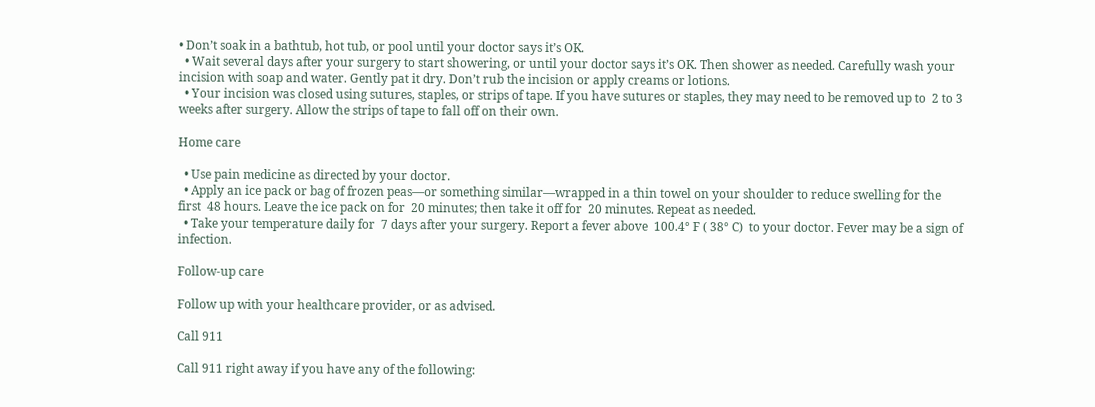• Don’t soak in a bathtub, hot tub, or pool until your doctor says it’s OK.
  • Wait several days after your surgery to start showering, or until your doctor says it’s OK. Then shower as needed. Carefully wash your incision with soap and water. Gently pat it dry. Don’t rub the incision or apply creams or lotions.
  • Your incision was closed using sutures, staples, or strips of tape. If you have sutures or staples, they may need to be removed up to  2 to 3 weeks after surgery. Allow the strips of tape to fall off on their own.

Home care

  • Use pain medicine as directed by your doctor.
  • Apply an ice pack or bag of frozen peas—or something similar—wrapped in a thin towel on your shoulder to reduce swelling for the first  48 hours. Leave the ice pack on for  20 minutes; then take it off for  20 minutes. Repeat as needed.
  • Take your temperature daily for  7 days after your surgery. Report a fever above  100.4° F ( 38° C)  to your doctor. Fever may be a sign of infection.

Follow-up care

Follow up with your healthcare provider, or as advised.

Call 911

Call 911 right away if you have any of the following: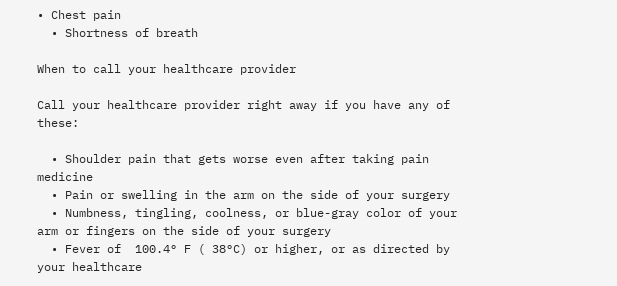• Chest pain
  • Shortness of breath

When to call your healthcare provider

Call your healthcare provider right away if you have any of these:

  • Shoulder pain that gets worse even after taking pain medicine
  • Pain or swelling in the arm on the side of your surgery
  • Numbness, tingling, coolness, or blue-gray color of your arm or fingers on the side of your surgery
  • Fever of  100.4° F ( 38°C) or higher, or as directed by your healthcare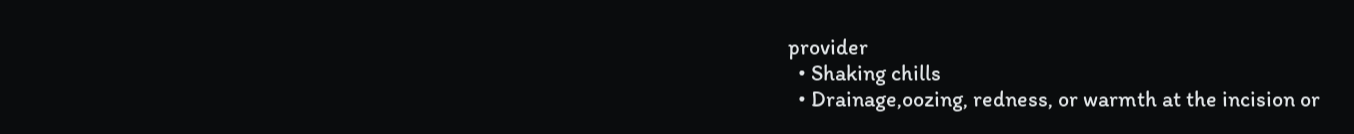provider
  • Shaking chills
  • Drainage,oozing, redness, or warmth at the incision or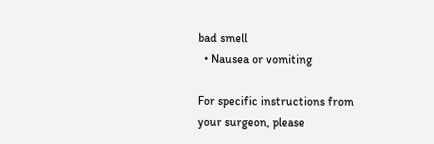bad smell
  • Nausea or vomiting

For specific instructions from your surgeon, please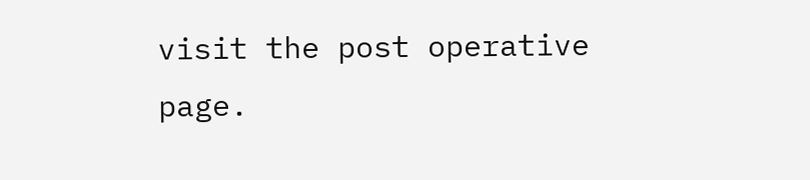visit the post operative page.